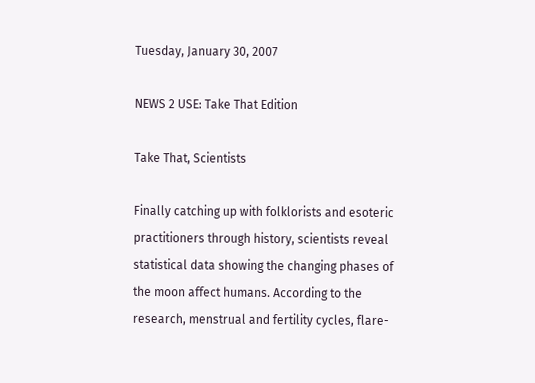Tuesday, January 30, 2007

NEWS 2 USE: Take That Edition

Take That, Scientists

Finally catching up with folklorists and esoteric practitioners through history, scientists reveal statistical data showing the changing phases of the moon affect humans. According to the research, menstrual and fertility cycles, flare-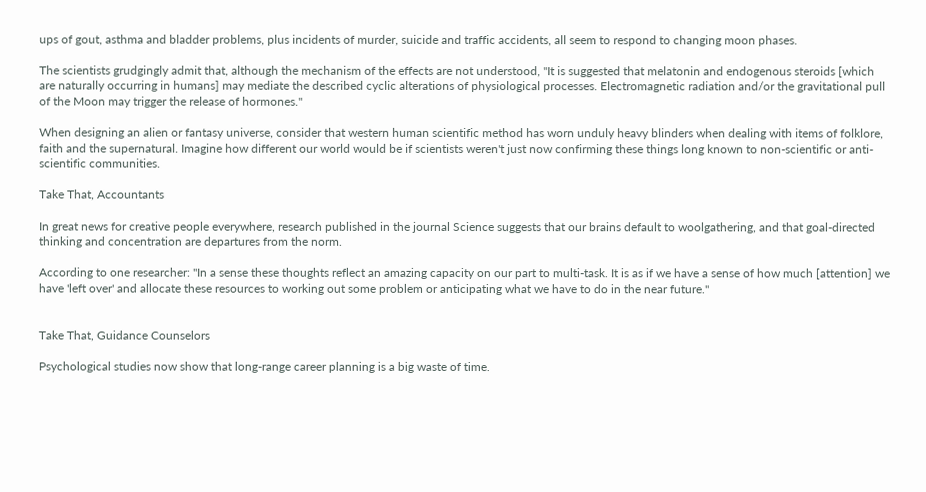ups of gout, asthma and bladder problems, plus incidents of murder, suicide and traffic accidents, all seem to respond to changing moon phases.

The scientists grudgingly admit that, although the mechanism of the effects are not understood, "It is suggested that melatonin and endogenous steroids [which are naturally occurring in humans] may mediate the described cyclic alterations of physiological processes. Electromagnetic radiation and/or the gravitational pull of the Moon may trigger the release of hormones.''

When designing an alien or fantasy universe, consider that western human scientific method has worn unduly heavy blinders when dealing with items of folklore, faith and the supernatural. Imagine how different our world would be if scientists weren't just now confirming these things long known to non-scientific or anti-scientific communities.

Take That, Accountants

In great news for creative people everywhere, research published in the journal Science suggests that our brains default to woolgathering, and that goal-directed thinking and concentration are departures from the norm.

According to one researcher: "In a sense these thoughts reflect an amazing capacity on our part to multi-task. It is as if we have a sense of how much [attention] we have 'left over' and allocate these resources to working out some problem or anticipating what we have to do in the near future."


Take That, Guidance Counselors

Psychological studies now show that long-range career planning is a big waste of time.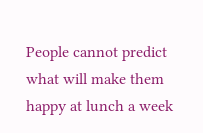People cannot predict what will make them happy at lunch a week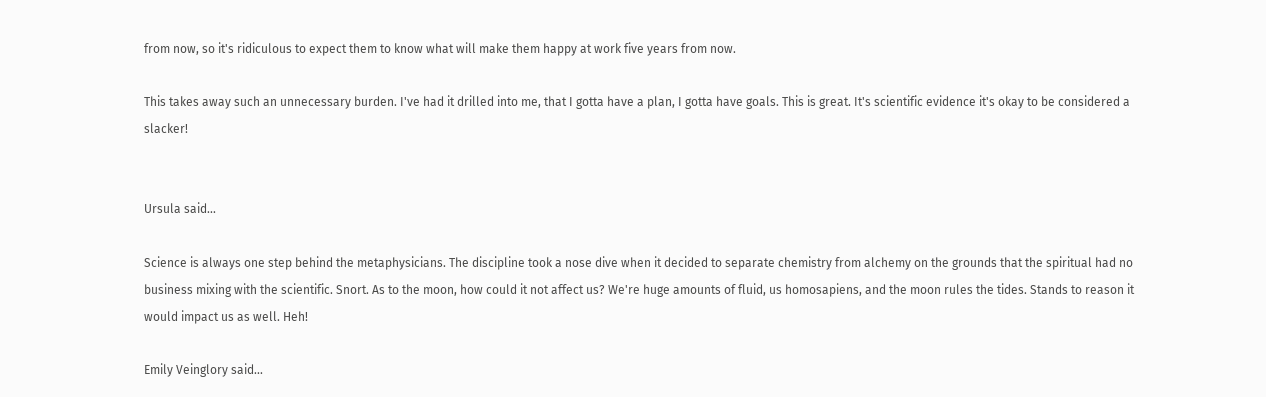from now, so it's ridiculous to expect them to know what will make them happy at work five years from now.

This takes away such an unnecessary burden. I've had it drilled into me, that I gotta have a plan, I gotta have goals. This is great. It's scientific evidence it's okay to be considered a slacker!


Ursula said...

Science is always one step behind the metaphysicians. The discipline took a nose dive when it decided to separate chemistry from alchemy on the grounds that the spiritual had no business mixing with the scientific. Snort. As to the moon, how could it not affect us? We're huge amounts of fluid, us homosapiens, and the moon rules the tides. Stands to reason it would impact us as well. Heh!

Emily Veinglory said...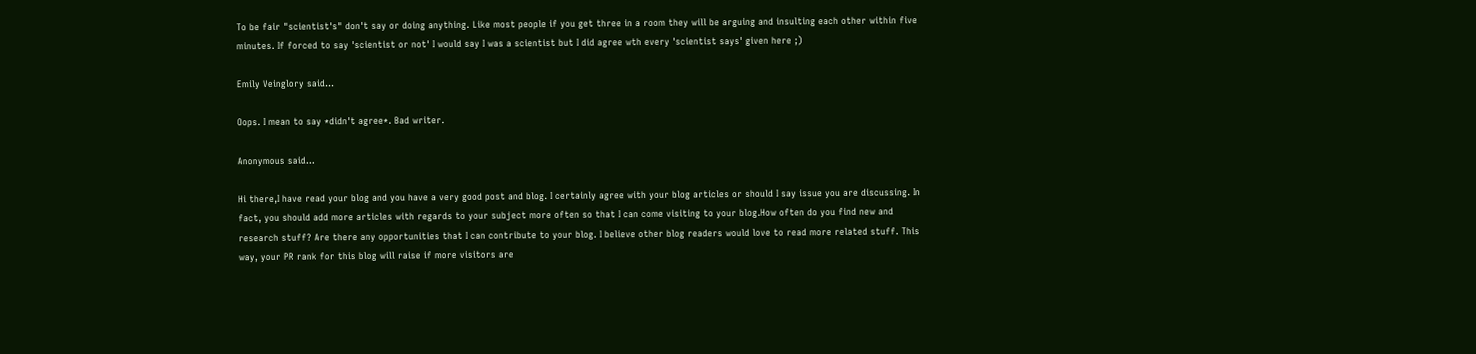To be fair "scientist's" don't say or doing anything. Like most people if you get three in a room they will be arguing and insulting each other within five minutes. If forced to say 'scientist or not' I would say I was a scientist but I did agree wth every 'scientist says' given here ;)

Emily Veinglory said...

Oops. I mean to say *didn't agree*. Bad writer.

Anonymous said...

Hi there,I have read your blog and you have a very good post and blog. I certainly agree with your blog articles or should I say issue you are discussing. In fact, you should add more articles with regards to your subject more often so that I can come visiting to your blog.How often do you find new and research stuff? Are there any opportunities that I can contribute to your blog. I believe other blog readers would love to read more related stuff. This way, your PR rank for this blog will raise if more visitors are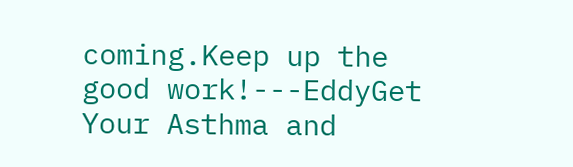coming.Keep up the good work!---EddyGet Your Asthma and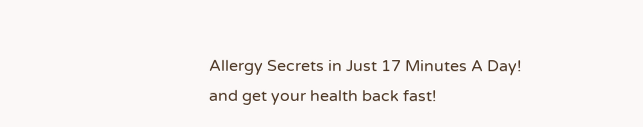Allergy Secrets in Just 17 Minutes A Day! and get your health back fast!